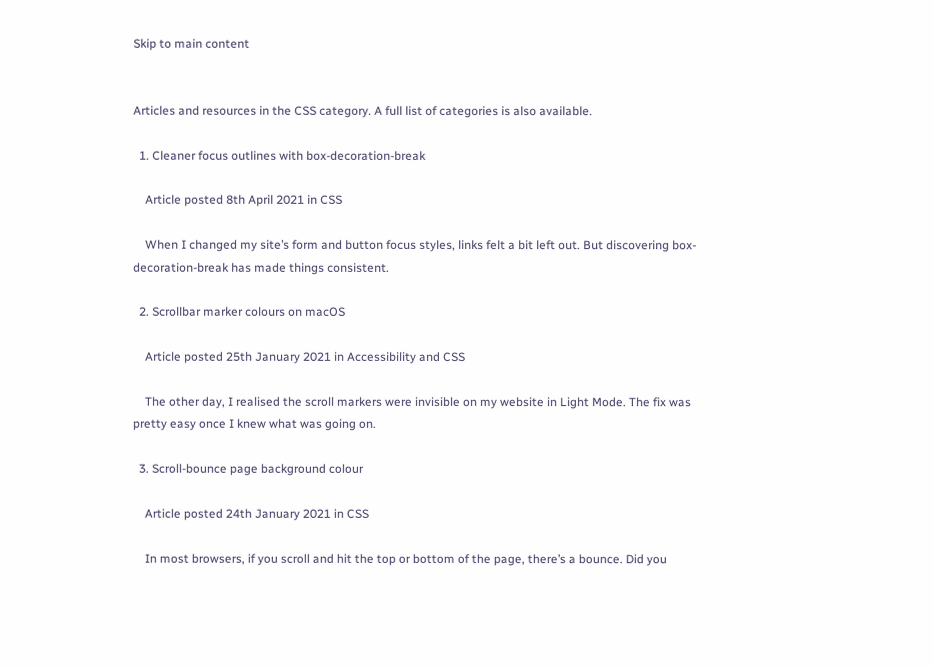Skip to main content


Articles and resources in the CSS category. A full list of categories is also available.

  1. Cleaner focus outlines with box-decoration-break

    Article posted 8th April 2021 in CSS

    When I changed my site’s form and button focus styles, links felt a bit left out. But discovering box-decoration-break has made things consistent.

  2. Scrollbar marker colours on macOS

    Article posted 25th January 2021 in Accessibility and CSS

    The other day, I realised the scroll markers were invisible on my website in Light Mode. The fix was pretty easy once I knew what was going on.

  3. Scroll-bounce page background colour

    Article posted 24th January 2021 in CSS

    In most browsers, if you scroll and hit the top or bottom of the page, there’s a bounce. Did you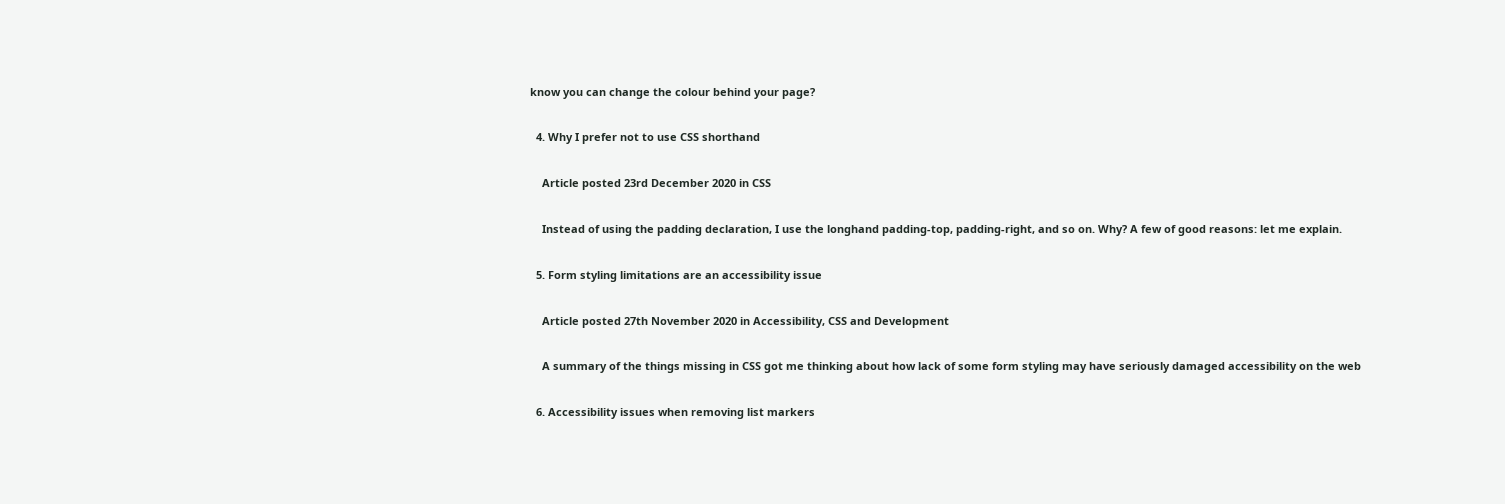know you can change the colour behind your page?

  4. Why I prefer not to use CSS shorthand

    Article posted 23rd December 2020 in CSS

    Instead of using the padding declaration, I use the longhand padding-top, padding-right, and so on. Why? A few of good reasons: let me explain.

  5. Form styling limitations are an accessibility issue

    Article posted 27th November 2020 in Accessibility, CSS and Development

    A summary of the things missing in CSS got me thinking about how lack of some form styling may have seriously damaged accessibility on the web

  6. Accessibility issues when removing list markers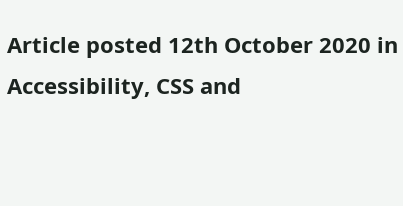Article posted 12th October 2020 in Accessibility, CSS and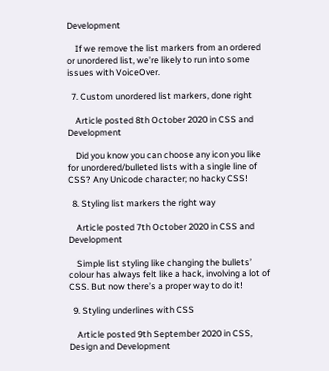Development

    If we remove the list markers from an ordered or unordered list, we’re likely to run into some issues with VoiceOver.

  7. Custom unordered list markers, done right

    Article posted 8th October 2020 in CSS and Development

    Did you know you can choose any icon you like for unordered/bulleted lists with a single line of CSS? Any Unicode character; no hacky CSS!

  8. Styling list markers the right way

    Article posted 7th October 2020 in CSS and Development

    Simple list styling like changing the bullets’ colour has always felt like a hack, involving a lot of CSS. But now there’s a proper way to do it!

  9. Styling underlines with CSS

    Article posted 9th September 2020 in CSS, Design and Development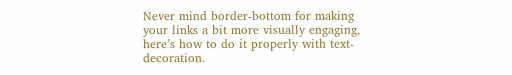Never mind border-bottom for making your links a bit more visually engaging, here’s how to do it properly with text-decoration.